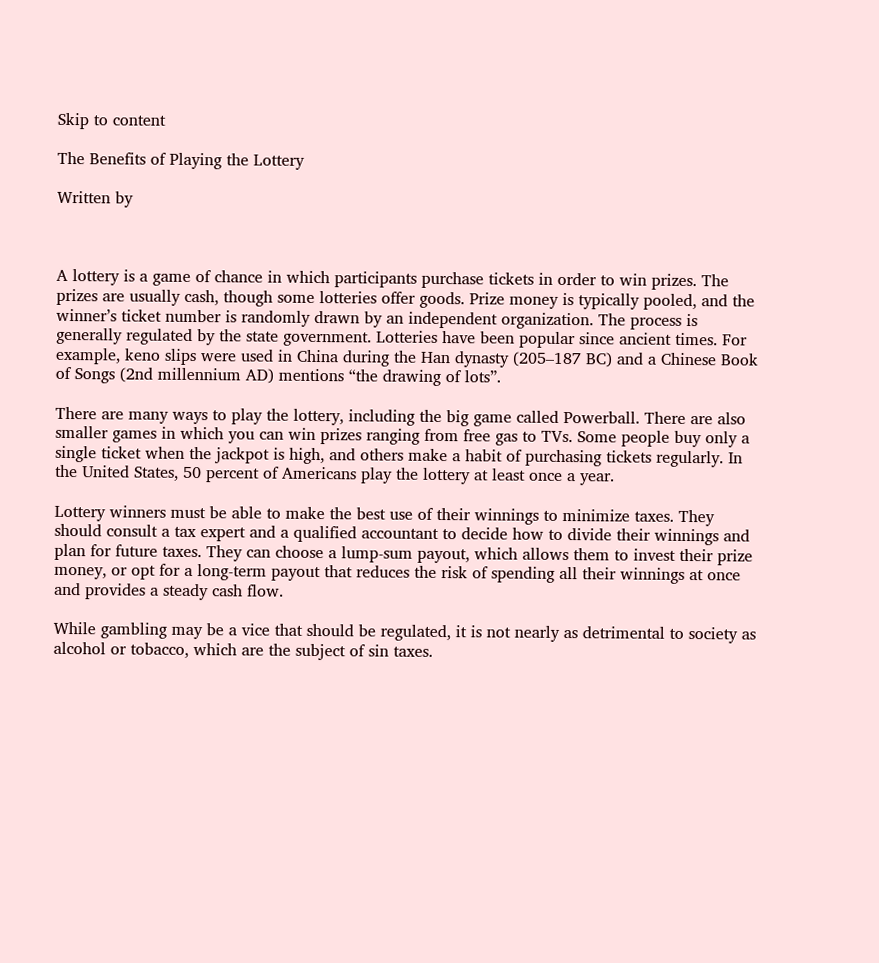Skip to content

The Benefits of Playing the Lottery

Written by



A lottery is a game of chance in which participants purchase tickets in order to win prizes. The prizes are usually cash, though some lotteries offer goods. Prize money is typically pooled, and the winner’s ticket number is randomly drawn by an independent organization. The process is generally regulated by the state government. Lotteries have been popular since ancient times. For example, keno slips were used in China during the Han dynasty (205–187 BC) and a Chinese Book of Songs (2nd millennium AD) mentions “the drawing of lots”.

There are many ways to play the lottery, including the big game called Powerball. There are also smaller games in which you can win prizes ranging from free gas to TVs. Some people buy only a single ticket when the jackpot is high, and others make a habit of purchasing tickets regularly. In the United States, 50 percent of Americans play the lottery at least once a year.

Lottery winners must be able to make the best use of their winnings to minimize taxes. They should consult a tax expert and a qualified accountant to decide how to divide their winnings and plan for future taxes. They can choose a lump-sum payout, which allows them to invest their prize money, or opt for a long-term payout that reduces the risk of spending all their winnings at once and provides a steady cash flow.

While gambling may be a vice that should be regulated, it is not nearly as detrimental to society as alcohol or tobacco, which are the subject of sin taxes.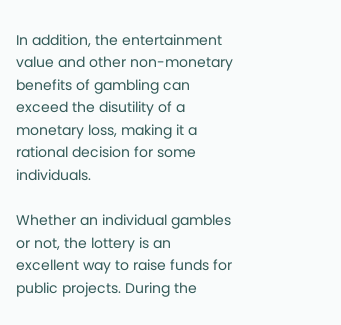In addition, the entertainment value and other non-monetary benefits of gambling can exceed the disutility of a monetary loss, making it a rational decision for some individuals.

Whether an individual gambles or not, the lottery is an excellent way to raise funds for public projects. During the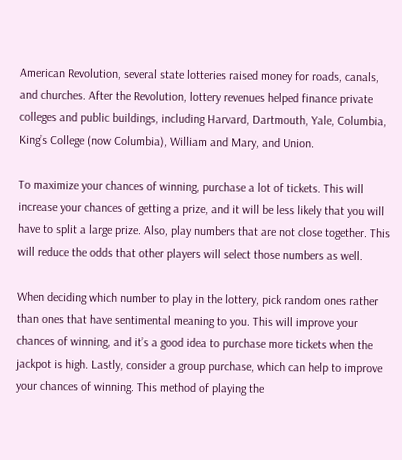American Revolution, several state lotteries raised money for roads, canals, and churches. After the Revolution, lottery revenues helped finance private colleges and public buildings, including Harvard, Dartmouth, Yale, Columbia, King’s College (now Columbia), William and Mary, and Union.

To maximize your chances of winning, purchase a lot of tickets. This will increase your chances of getting a prize, and it will be less likely that you will have to split a large prize. Also, play numbers that are not close together. This will reduce the odds that other players will select those numbers as well.

When deciding which number to play in the lottery, pick random ones rather than ones that have sentimental meaning to you. This will improve your chances of winning, and it’s a good idea to purchase more tickets when the jackpot is high. Lastly, consider a group purchase, which can help to improve your chances of winning. This method of playing the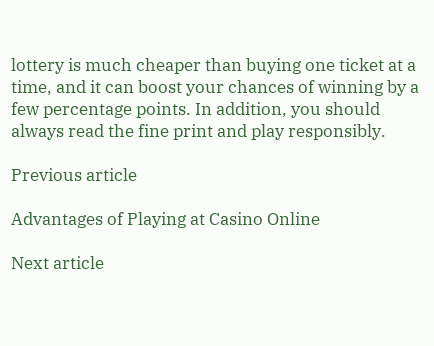lottery is much cheaper than buying one ticket at a time, and it can boost your chances of winning by a few percentage points. In addition, you should always read the fine print and play responsibly.

Previous article

Advantages of Playing at Casino Online

Next article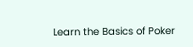Learn the Basics of Poker